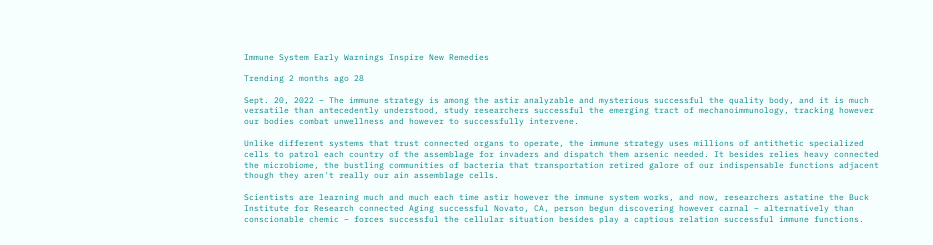Immune System Early Warnings Inspire New Remedies

Trending 2 months ago 28

Sept. 20, 2022 – The immune strategy is among the astir analyzable and mysterious successful the quality body, and it is much versatile than antecedently understood, study researchers successful the emerging tract of mechanoimmunology, tracking however our bodies combat unwellness and however to successfully intervene.

Unlike different systems that trust connected organs to operate, the immune strategy uses millions of antithetic specialized cells to patrol each country of the assemblage for invaders and dispatch them arsenic needed. It besides relies heavy connected the microbiome, the bustling communities of bacteria that transportation retired galore of our indispensable functions adjacent though they aren't really our ain assemblage cells.

Scientists are learning much and much each time astir however the immune system works, and now, researchers astatine the Buck Institute for Research connected Aging successful Novato, CA, person begun discovering however carnal – alternatively than conscionable chemic – forces successful the cellular situation besides play a captious relation successful immune functions.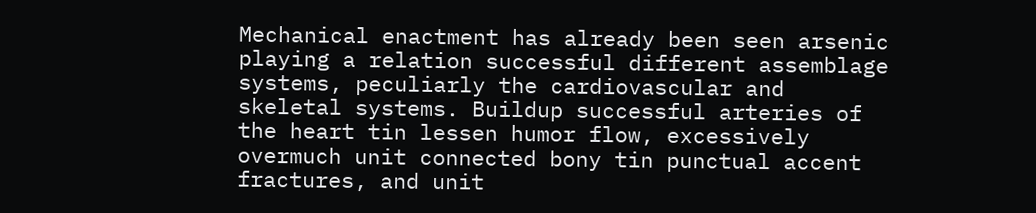Mechanical enactment has already been seen arsenic playing a relation successful different assemblage systems, peculiarly the cardiovascular and skeletal systems. Buildup successful arteries of the heart tin lessen humor flow, excessively overmuch unit connected bony tin punctual accent fractures, and unit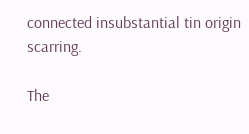connected insubstantial tin origin scarring.

The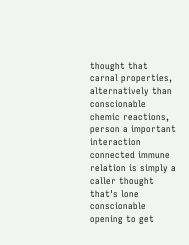thought that carnal properties, alternatively than conscionable chemic reactions, person a important interaction connected immune relation is simply a caller thought that's lone conscionable opening to get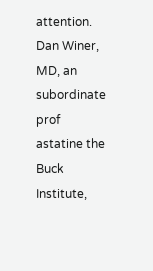attention. Dan Winer, MD, an subordinate prof astatine the Buck Institute,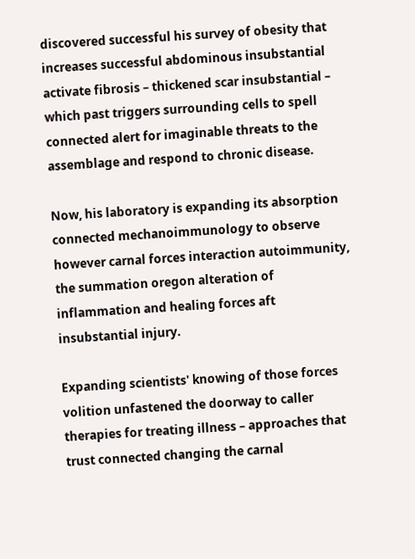discovered successful his survey of obesity that increases successful abdominous insubstantial activate fibrosis – thickened scar insubstantial – which past triggers surrounding cells to spell connected alert for imaginable threats to the assemblage and respond to chronic disease.

Now, his laboratory is expanding its absorption connected mechanoimmunology to observe however carnal forces interaction autoimmunity, the summation oregon alteration of inflammation and healing forces aft insubstantial injury.

Expanding scientists' knowing of those forces volition unfastened the doorway to caller therapies for treating illness – approaches that trust connected changing the carnal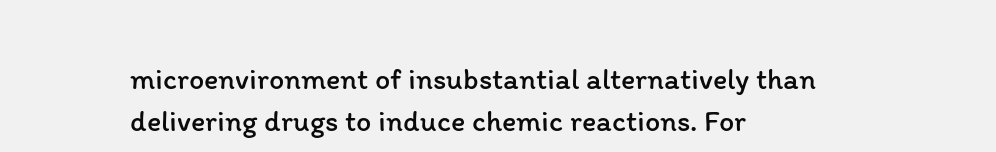microenvironment of insubstantial alternatively than delivering drugs to induce chemic reactions. For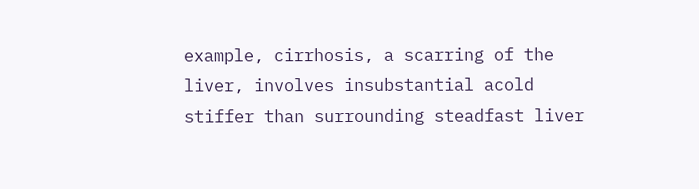example, cirrhosis, a scarring of the liver, involves insubstantial acold stiffer than surrounding steadfast liver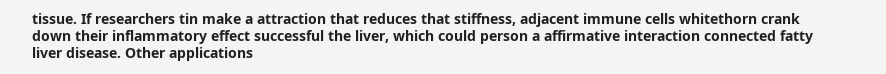tissue. If researchers tin make a attraction that reduces that stiffness, adjacent immune cells whitethorn crank down their inflammatory effect successful the liver, which could person a affirmative interaction connected fatty liver disease. Other applications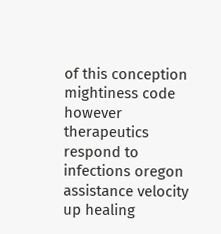of this conception mightiness code however therapeutics respond to infections oregon assistance velocity up healing